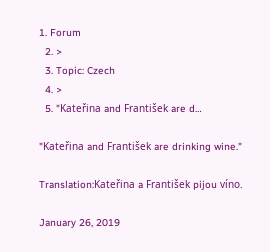1. Forum
  2. >
  3. Topic: Czech
  4. >
  5. "Kateřina and František are d…

"Kateřina and František are drinking wine."

Translation:Kateřina a František pijou víno.

January 26, 2019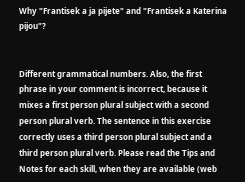Why "Frantisek a ja pijete" and "Frantisek a Katerina pijou"?


Different grammatical numbers. Also, the first phrase in your comment is incorrect, because it mixes a first person plural subject with a second person plural verb. The sentence in this exercise correctly uses a third person plural subject and a third person plural verb. Please read the Tips and Notes for each skill, when they are available (web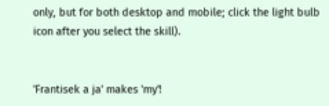only, but for both desktop and mobile; click the light bulb icon after you select the skill).


'Frantisek a ja' makes 'my'!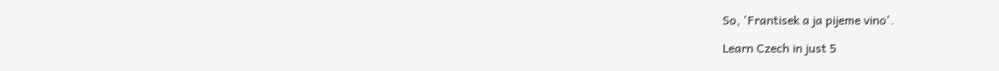So, 'Frantisek a ja pijeme vino'.

Learn Czech in just 5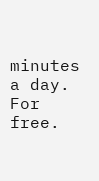minutes a day. For free.